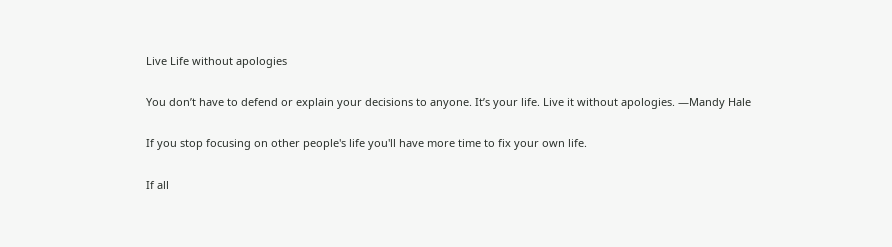Live Life without apologies

You don’t have to defend or explain your decisions to anyone. It’s your life. Live it without apologies. —Mandy Hale

If you stop focusing on other people's life you'll have more time to fix your own life.

If all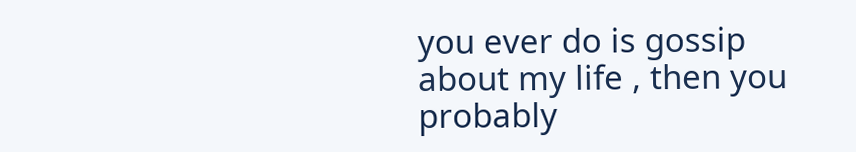you ever do is gossip about my life , then you probably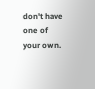don't have one of your own.